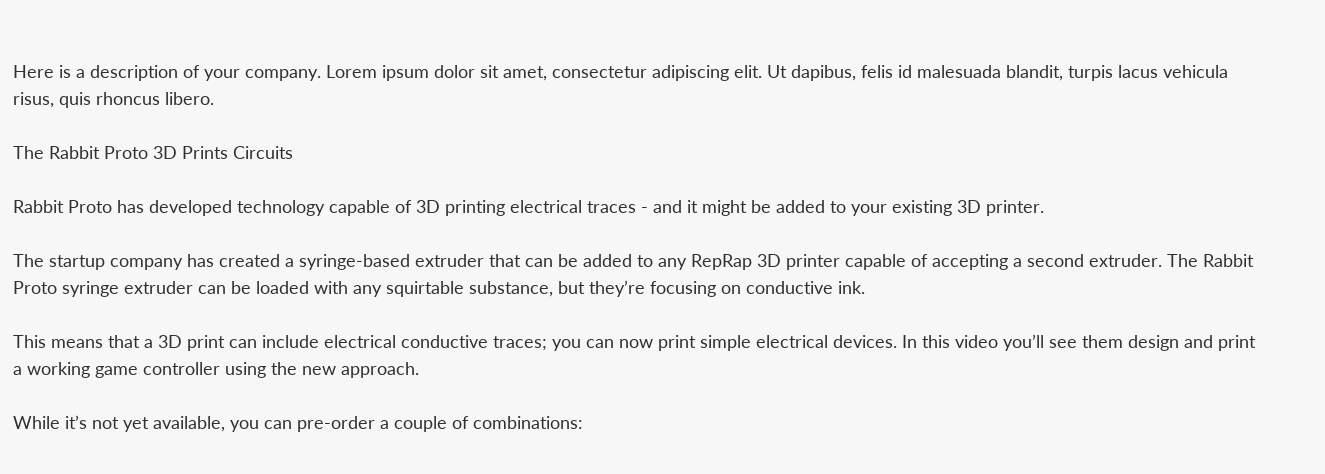Here is a description of your company. Lorem ipsum dolor sit amet, consectetur adipiscing elit. Ut dapibus, felis id malesuada blandit, turpis lacus vehicula risus, quis rhoncus libero.

The Rabbit Proto 3D Prints Circuits

Rabbit Proto has developed technology capable of 3D printing electrical traces - and it might be added to your existing 3D printer.

The startup company has created a syringe-based extruder that can be added to any RepRap 3D printer capable of accepting a second extruder. The Rabbit Proto syringe extruder can be loaded with any squirtable substance, but they’re focusing on conductive ink.

This means that a 3D print can include electrical conductive traces; you can now print simple electrical devices. In this video you’ll see them design and print  a working game controller using the new approach.

While it’s not yet available, you can pre-order a couple of combinations: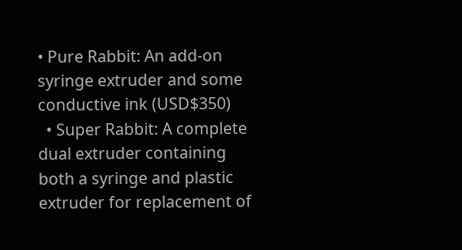• Pure Rabbit: An add-on syringe extruder and some conductive ink (USD$350)
  • Super Rabbit: A complete dual extruder containing both a syringe and plastic extruder for replacement of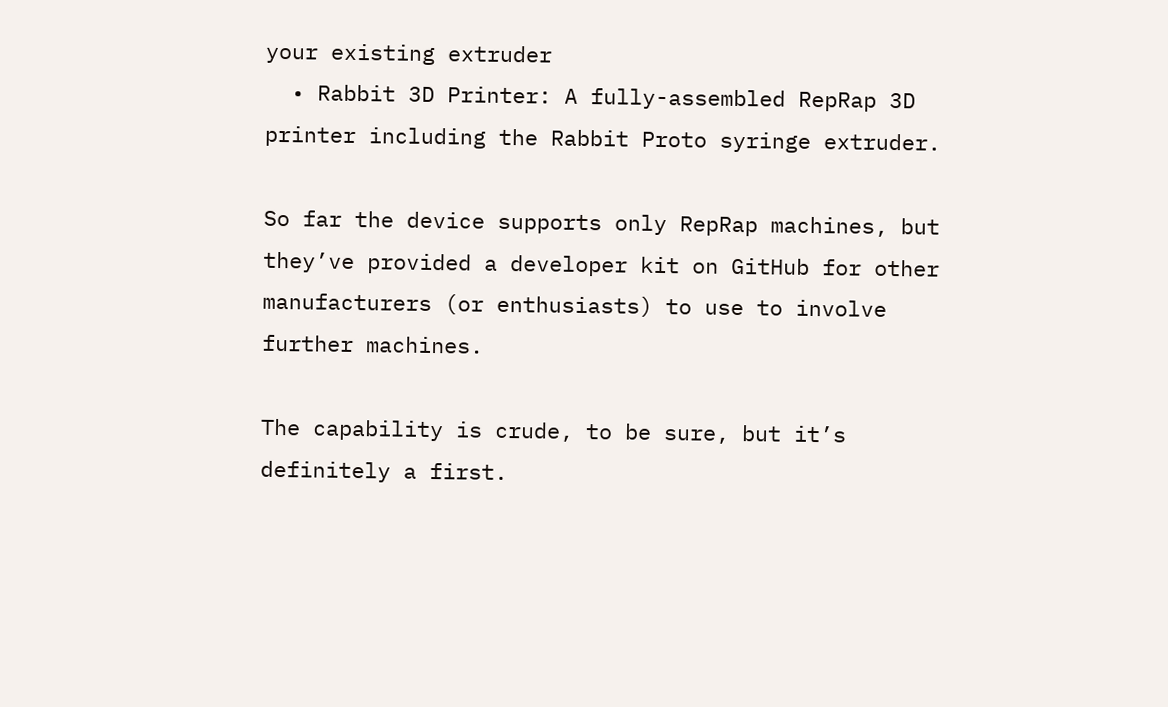your existing extruder
  • Rabbit 3D Printer: A fully-assembled RepRap 3D printer including the Rabbit Proto syringe extruder.

So far the device supports only RepRap machines, but they’ve provided a developer kit on GitHub for other manufacturers (or enthusiasts) to use to involve further machines.

The capability is crude, to be sure, but it’s definitely a first.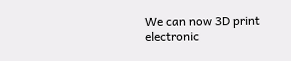We can now 3D print electronic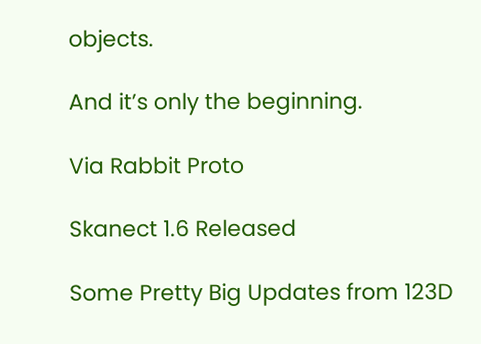objects.

And it’s only the beginning.

Via Rabbit Proto

Skanect 1.6 Released

Some Pretty Big Updates from 123D